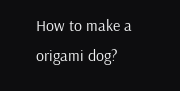How to make a origami dog?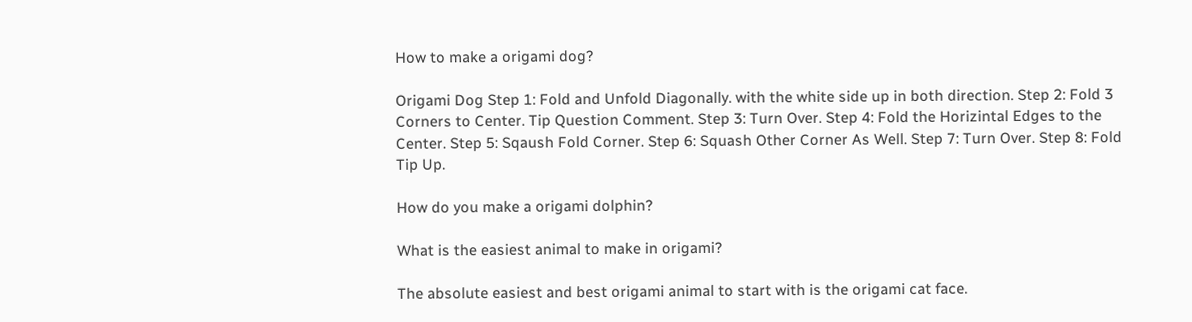How to make a origami dog?

Origami Dog Step 1: Fold and Unfold Diagonally. with the white side up in both direction. Step 2: Fold 3 Corners to Center. Tip Question Comment. Step 3: Turn Over. Step 4: Fold the Horizintal Edges to the Center. Step 5: Sqaush Fold Corner. Step 6: Squash Other Corner As Well. Step 7: Turn Over. Step 8: Fold Tip Up.

How do you make a origami dolphin?

What is the easiest animal to make in origami?

The absolute easiest and best origami animal to start with is the origami cat face.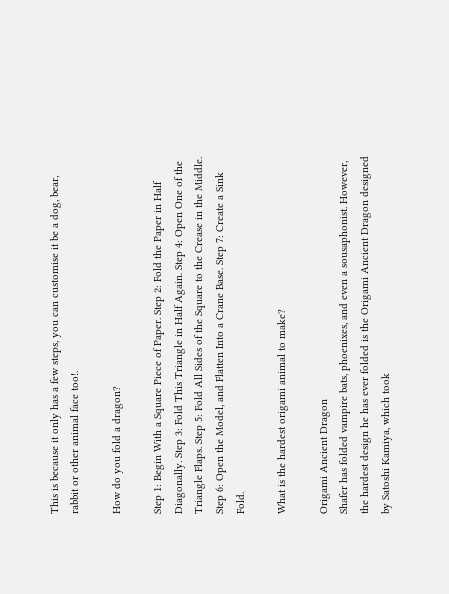This is because it only has a few steps, you can customise it be a dog, bear, rabbit or other animal face too!.

How do you fold a dragon?

Step 1: Begin With a Square Piece of Paper. Step 2: Fold the Paper in Half Diagonally. Step 3: Fold This Triangle in Half Again. Step 4: Open One of the Triangle Flaps. Step 5: Fold All Sides of the Square to the Crease in the Middle. Step 6: Open the Model, and Flatten Into a Crane Base. Step 7: Create a Sink Fold.

What is the hardest origami animal to make?

Origami Ancient Dragon
Shafer has folded vampire bats, phoenixes, and even a sousaphonist. However, the hardest design he has ever folded is the Origami Ancient Dragon designed by Satoshi Kamiya, which took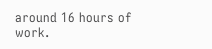around 16 hours of work.